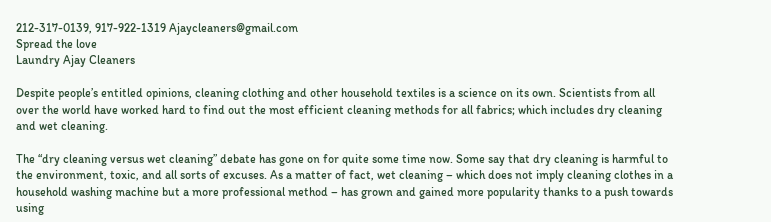212-317-0139, 917-922-1319 Ajaycleaners@gmail.com
Spread the love
Laundry Ajay Cleaners

Despite people’s entitled opinions, cleaning clothing and other household textiles is a science on its own. Scientists from all over the world have worked hard to find out the most efficient cleaning methods for all fabrics; which includes dry cleaning and wet cleaning.

The “dry cleaning versus wet cleaning” debate has gone on for quite some time now. Some say that dry cleaning is harmful to the environment, toxic, and all sorts of excuses. As a matter of fact, wet cleaning – which does not imply cleaning clothes in a household washing machine but a more professional method – has grown and gained more popularity thanks to a push towards using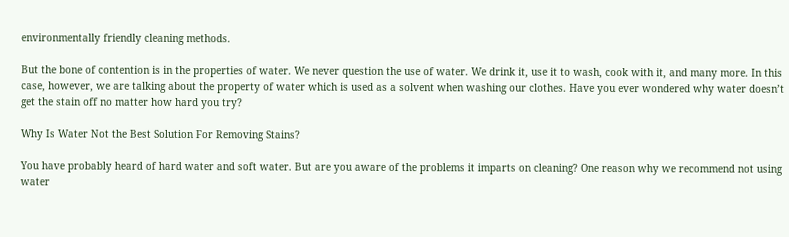environmentally friendly cleaning methods.

But the bone of contention is in the properties of water. We never question the use of water. We drink it, use it to wash, cook with it, and many more. In this case, however, we are talking about the property of water which is used as a solvent when washing our clothes. Have you ever wondered why water doesn’t get the stain off no matter how hard you try?

Why Is Water Not the Best Solution For Removing Stains?

You have probably heard of hard water and soft water. But are you aware of the problems it imparts on cleaning? One reason why we recommend not using water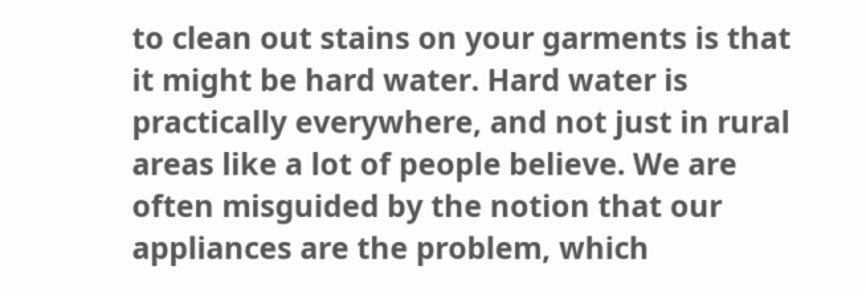to clean out stains on your garments is that it might be hard water. Hard water is practically everywhere, and not just in rural areas like a lot of people believe. We are often misguided by the notion that our appliances are the problem, which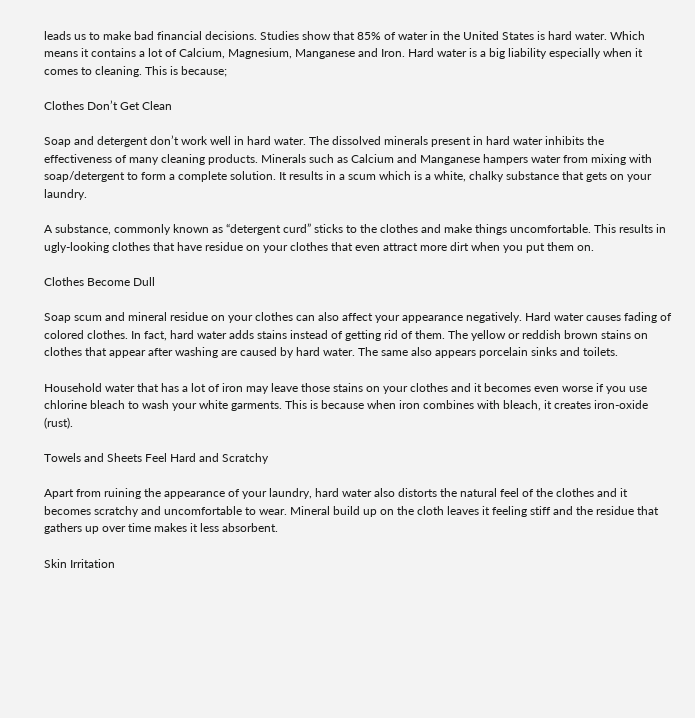leads us to make bad financial decisions. Studies show that 85% of water in the United States is hard water. Which means it contains a lot of Calcium, Magnesium, Manganese and Iron. Hard water is a big liability especially when it comes to cleaning. This is because;

Clothes Don’t Get Clean

Soap and detergent don’t work well in hard water. The dissolved minerals present in hard water inhibits the effectiveness of many cleaning products. Minerals such as Calcium and Manganese hampers water from mixing with soap/detergent to form a complete solution. It results in a scum which is a white, chalky substance that gets on your laundry.

A substance, commonly known as “detergent curd” sticks to the clothes and make things uncomfortable. This results in ugly-looking clothes that have residue on your clothes that even attract more dirt when you put them on.

Clothes Become Dull

Soap scum and mineral residue on your clothes can also affect your appearance negatively. Hard water causes fading of colored clothes. In fact, hard water adds stains instead of getting rid of them. The yellow or reddish brown stains on clothes that appear after washing are caused by hard water. The same also appears porcelain sinks and toilets.

Household water that has a lot of iron may leave those stains on your clothes and it becomes even worse if you use chlorine bleach to wash your white garments. This is because when iron combines with bleach, it creates iron-oxide (rust).

Towels and Sheets Feel Hard and Scratchy

Apart from ruining the appearance of your laundry, hard water also distorts the natural feel of the clothes and it becomes scratchy and uncomfortable to wear. Mineral build up on the cloth leaves it feeling stiff and the residue that gathers up over time makes it less absorbent.

Skin Irritation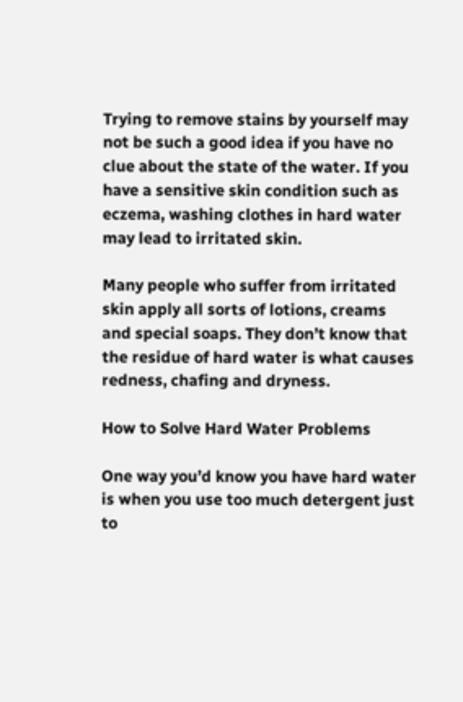Trying to remove stains by yourself may not be such a good idea if you have no clue about the state of the water. If you have a sensitive skin condition such as eczema, washing clothes in hard water may lead to irritated skin.

Many people who suffer from irritated skin apply all sorts of lotions, creams and special soaps. They don’t know that the residue of hard water is what causes redness, chafing and dryness.

How to Solve Hard Water Problems

One way you’d know you have hard water is when you use too much detergent just to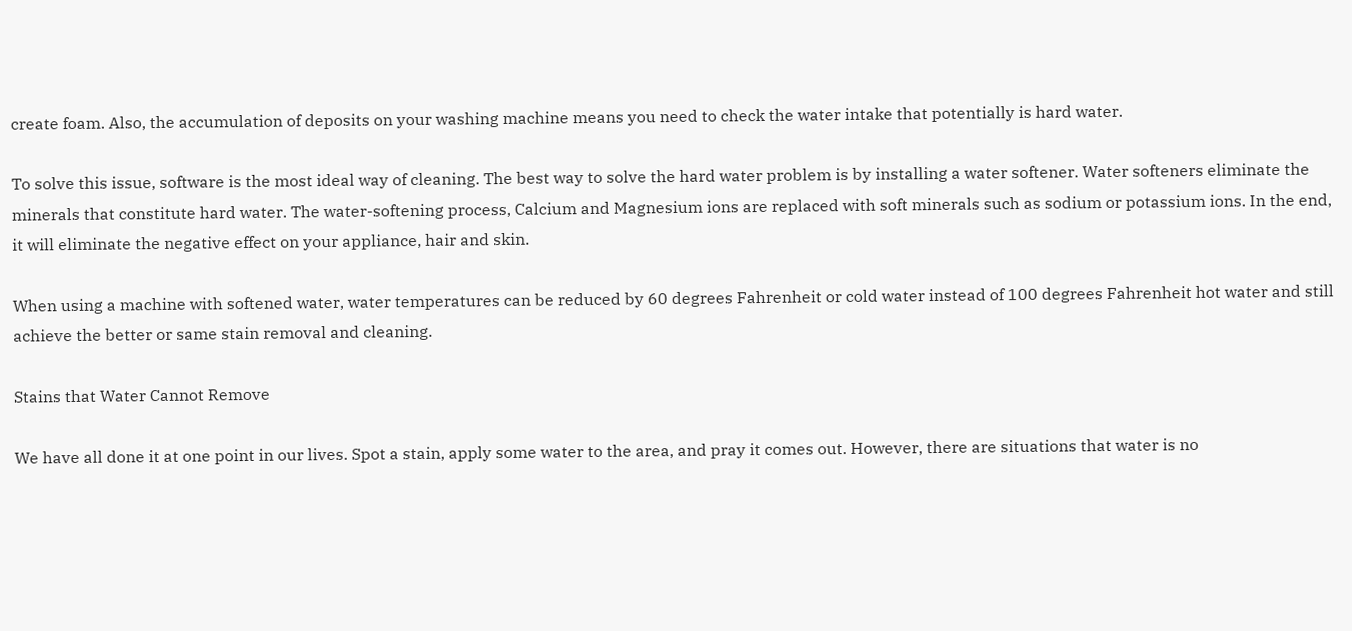create foam. Also, the accumulation of deposits on your washing machine means you need to check the water intake that potentially is hard water.

To solve this issue, software is the most ideal way of cleaning. The best way to solve the hard water problem is by installing a water softener. Water softeners eliminate the minerals that constitute hard water. The water-softening process, Calcium and Magnesium ions are replaced with soft minerals such as sodium or potassium ions. In the end, it will eliminate the negative effect on your appliance, hair and skin.

When using a machine with softened water, water temperatures can be reduced by 60 degrees Fahrenheit or cold water instead of 100 degrees Fahrenheit hot water and still achieve the better or same stain removal and cleaning.

Stains that Water Cannot Remove

We have all done it at one point in our lives. Spot a stain, apply some water to the area, and pray it comes out. However, there are situations that water is no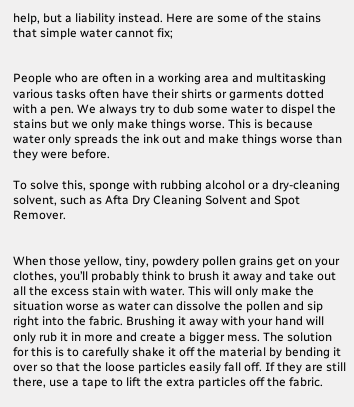help, but a liability instead. Here are some of the stains that simple water cannot fix;


People who are often in a working area and multitasking various tasks often have their shirts or garments dotted with a pen. We always try to dub some water to dispel the stains but we only make things worse. This is because water only spreads the ink out and make things worse than they were before.

To solve this, sponge with rubbing alcohol or a dry-cleaning solvent, such as Afta Dry Cleaning Solvent and Spot Remover.


When those yellow, tiny, powdery pollen grains get on your clothes, you’ll probably think to brush it away and take out all the excess stain with water. This will only make the situation worse as water can dissolve the pollen and sip right into the fabric. Brushing it away with your hand will only rub it in more and create a bigger mess. The solution for this is to carefully shake it off the material by bending it over so that the loose particles easily fall off. If they are still there, use a tape to lift the extra particles off the fabric.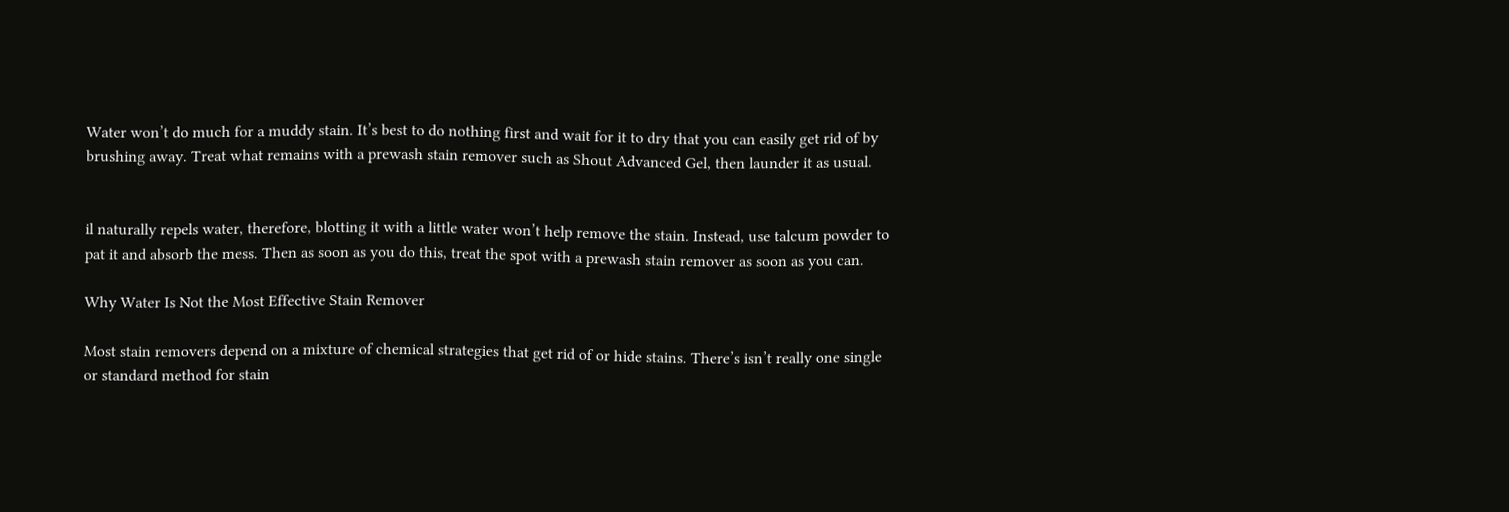Water won’t do much for a muddy stain. It’s best to do nothing first and wait for it to dry that you can easily get rid of by brushing away. Treat what remains with a prewash stain remover such as Shout Advanced Gel, then launder it as usual.


il naturally repels water, therefore, blotting it with a little water won’t help remove the stain. Instead, use talcum powder to pat it and absorb the mess. Then as soon as you do this, treat the spot with a prewash stain remover as soon as you can.

Why Water Is Not the Most Effective Stain Remover

Most stain removers depend on a mixture of chemical strategies that get rid of or hide stains. There’s isn’t really one single or standard method for stain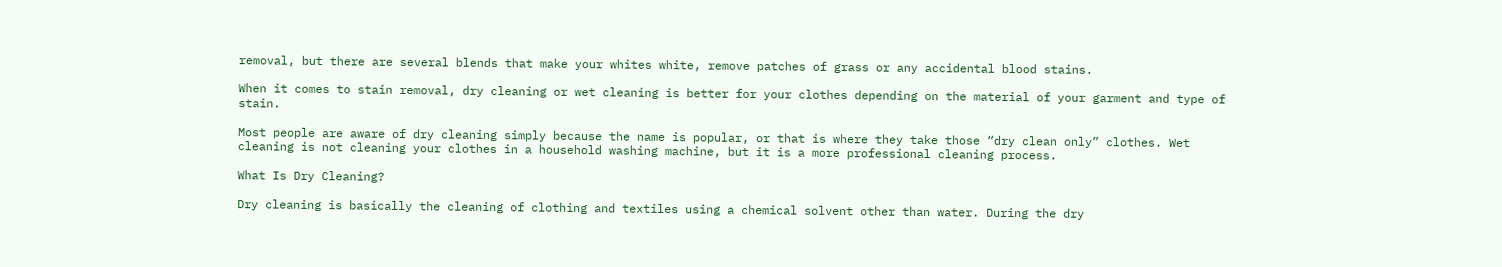removal, but there are several blends that make your whites white, remove patches of grass or any accidental blood stains.

When it comes to stain removal, dry cleaning or wet cleaning is better for your clothes depending on the material of your garment and type of stain.

Most people are aware of dry cleaning simply because the name is popular, or that is where they take those “dry clean only” clothes. Wet cleaning is not cleaning your clothes in a household washing machine, but it is a more professional cleaning process.

What Is Dry Cleaning?

Dry cleaning is basically the cleaning of clothing and textiles using a chemical solvent other than water. During the dry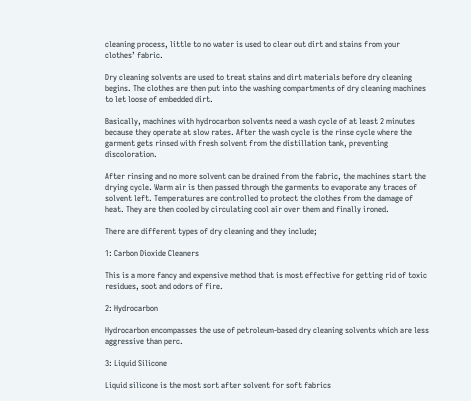cleaning process, little to no water is used to clear out dirt and stains from your clothes’ fabric.

Dry cleaning solvents are used to treat stains and dirt materials before dry cleaning begins. The clothes are then put into the washing compartments of dry cleaning machines to let loose of embedded dirt.

Basically, machines with hydrocarbon solvents need a wash cycle of at least 2 minutes because they operate at slow rates. After the wash cycle is the rinse cycle where the garment gets rinsed with fresh solvent from the distillation tank, preventing discoloration.

After rinsing and no more solvent can be drained from the fabric, the machines start the drying cycle. Warm air is then passed through the garments to evaporate any traces of solvent left. Temperatures are controlled to protect the clothes from the damage of heat. They are then cooled by circulating cool air over them and finally ironed.

There are different types of dry cleaning and they include;

1: Carbon Dioxide Cleaners

This is a more fancy and expensive method that is most effective for getting rid of toxic residues, soot and odors of fire.

2: Hydrocarbon

Hydrocarbon encompasses the use of petroleum-based dry cleaning solvents which are less aggressive than perc.

3: Liquid Silicone

Liquid silicone is the most sort after solvent for soft fabrics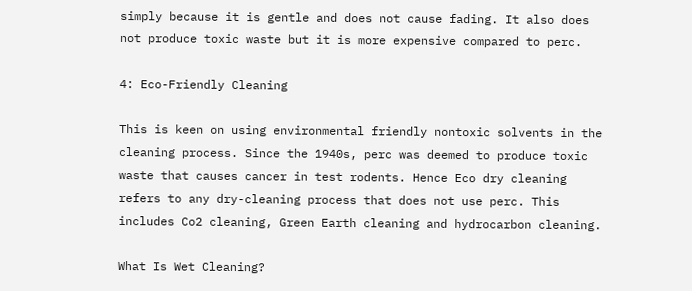simply because it is gentle and does not cause fading. It also does not produce toxic waste but it is more expensive compared to perc.

4: Eco-Friendly Cleaning

This is keen on using environmental friendly nontoxic solvents in the cleaning process. Since the 1940s, perc was deemed to produce toxic waste that causes cancer in test rodents. Hence Eco dry cleaning refers to any dry-cleaning process that does not use perc. This includes Co2 cleaning, Green Earth cleaning and hydrocarbon cleaning.

What Is Wet Cleaning?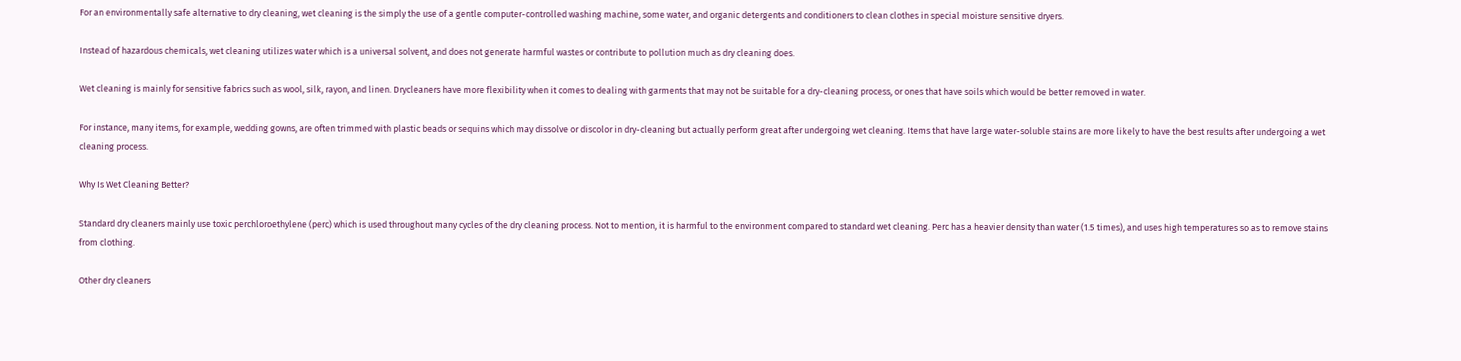For an environmentally safe alternative to dry cleaning, wet cleaning is the simply the use of a gentle computer-controlled washing machine, some water, and organic detergents and conditioners to clean clothes in special moisture sensitive dryers.

Instead of hazardous chemicals, wet cleaning utilizes water which is a universal solvent, and does not generate harmful wastes or contribute to pollution much as dry cleaning does.

Wet cleaning is mainly for sensitive fabrics such as wool, silk, rayon, and linen. Drycleaners have more flexibility when it comes to dealing with garments that may not be suitable for a dry-cleaning process, or ones that have soils which would be better removed in water.

For instance, many items, for example, wedding gowns, are often trimmed with plastic beads or sequins which may dissolve or discolor in dry-cleaning but actually perform great after undergoing wet cleaning. Items that have large water-soluble stains are more likely to have the best results after undergoing a wet cleaning process.

Why Is Wet Cleaning Better?

Standard dry cleaners mainly use toxic perchloroethylene (perc) which is used throughout many cycles of the dry cleaning process. Not to mention, it is harmful to the environment compared to standard wet cleaning. Perc has a heavier density than water (1.5 times), and uses high temperatures so as to remove stains from clothing.

Other dry cleaners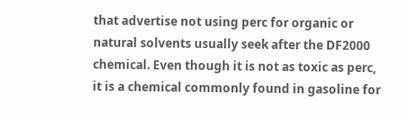that advertise not using perc for organic or natural solvents usually seek after the DF2000 chemical. Even though it is not as toxic as perc, it is a chemical commonly found in gasoline for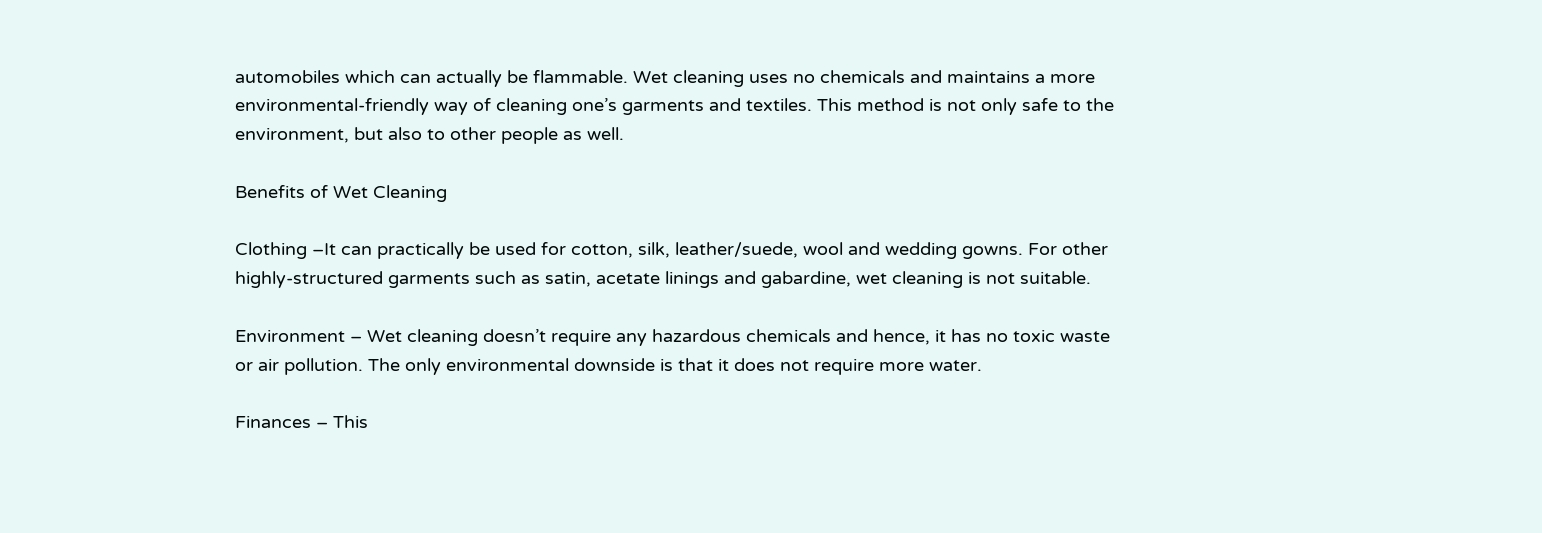automobiles which can actually be flammable. Wet cleaning uses no chemicals and maintains a more environmental-friendly way of cleaning one’s garments and textiles. This method is not only safe to the environment, but also to other people as well.

Benefits of Wet Cleaning

Clothing –It can practically be used for cotton, silk, leather/suede, wool and wedding gowns. For other highly-structured garments such as satin, acetate linings and gabardine, wet cleaning is not suitable.

Environment – Wet cleaning doesn’t require any hazardous chemicals and hence, it has no toxic waste or air pollution. The only environmental downside is that it does not require more water.

Finances – This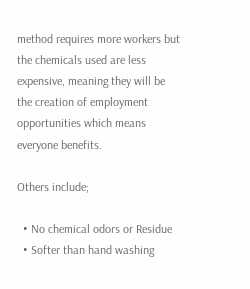method requires more workers but the chemicals used are less expensive, meaning they will be the creation of employment opportunities which means everyone benefits.

Others include;

  • No chemical odors or Residue
  • Softer than hand washing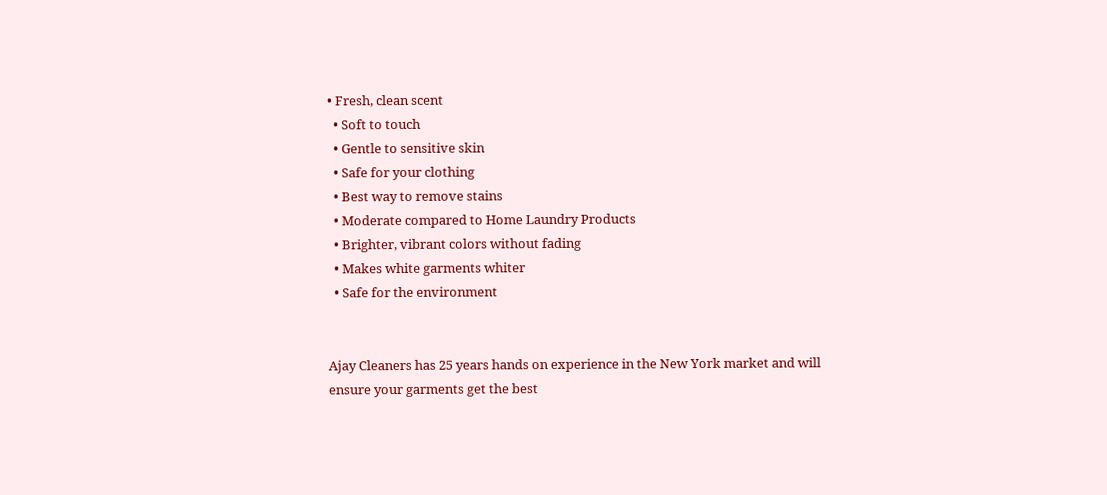• Fresh, clean scent
  • Soft to touch
  • Gentle to sensitive skin
  • Safe for your clothing
  • Best way to remove stains
  • Moderate compared to Home Laundry Products
  • Brighter, vibrant colors without fading
  • Makes white garments whiter
  • Safe for the environment


Ajay Cleaners has 25 years hands on experience in the New York market and will ensure your garments get the best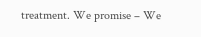treatment. We promise – We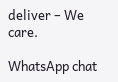deliver – We care.

WhatsApp chat